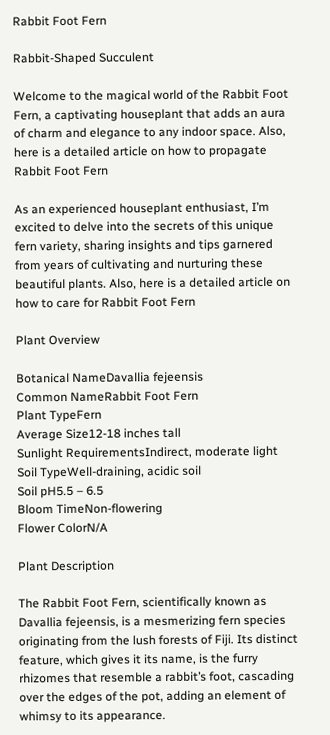Rabbit Foot Fern

Rabbit-Shaped Succulent

Welcome to the magical world of the Rabbit Foot Fern, a captivating houseplant that adds an aura of charm and elegance to any indoor space. Also, here is a detailed article on how to propagate Rabbit Foot Fern

As an experienced houseplant enthusiast, I’m excited to delve into the secrets of this unique fern variety, sharing insights and tips garnered from years of cultivating and nurturing these beautiful plants. Also, here is a detailed article on how to care for Rabbit Foot Fern

Plant Overview

Botanical NameDavallia fejeensis
Common NameRabbit Foot Fern
Plant TypeFern
Average Size12-18 inches tall
Sunlight RequirementsIndirect, moderate light
Soil TypeWell-draining, acidic soil
Soil pH5.5 – 6.5
Bloom TimeNon-flowering
Flower ColorN/A

Plant Description

The Rabbit Foot Fern, scientifically known as Davallia fejeensis, is a mesmerizing fern species originating from the lush forests of Fiji. Its distinct feature, which gives it its name, is the furry rhizomes that resemble a rabbit’s foot, cascading over the edges of the pot, adding an element of whimsy to its appearance.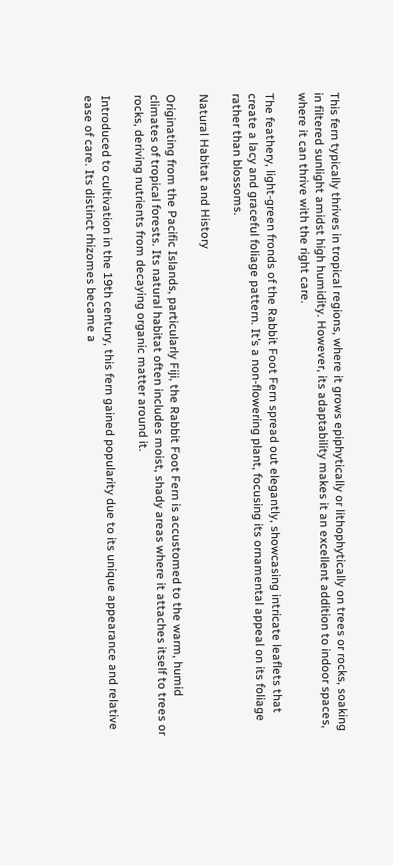This fern typically thrives in tropical regions, where it grows epiphytically or lithophytically on trees or rocks, soaking in filtered sunlight amidst high humidity. However, its adaptability makes it an excellent addition to indoor spaces, where it can thrive with the right care.

The feathery, light-green fronds of the Rabbit Foot Fern spread out elegantly, showcasing intricate leaflets that create a lacy and graceful foliage pattern. It’s a non-flowering plant, focusing its ornamental appeal on its foliage rather than blossoms.

Natural Habitat and History

Originating from the Pacific Islands, particularly Fiji, the Rabbit Foot Fern is accustomed to the warm, humid climates of tropical forests. Its natural habitat often includes moist, shady areas where it attaches itself to trees or rocks, deriving nutrients from decaying organic matter around it.

Introduced to cultivation in the 19th century, this fern gained popularity due to its unique appearance and relative ease of care. Its distinct rhizomes became a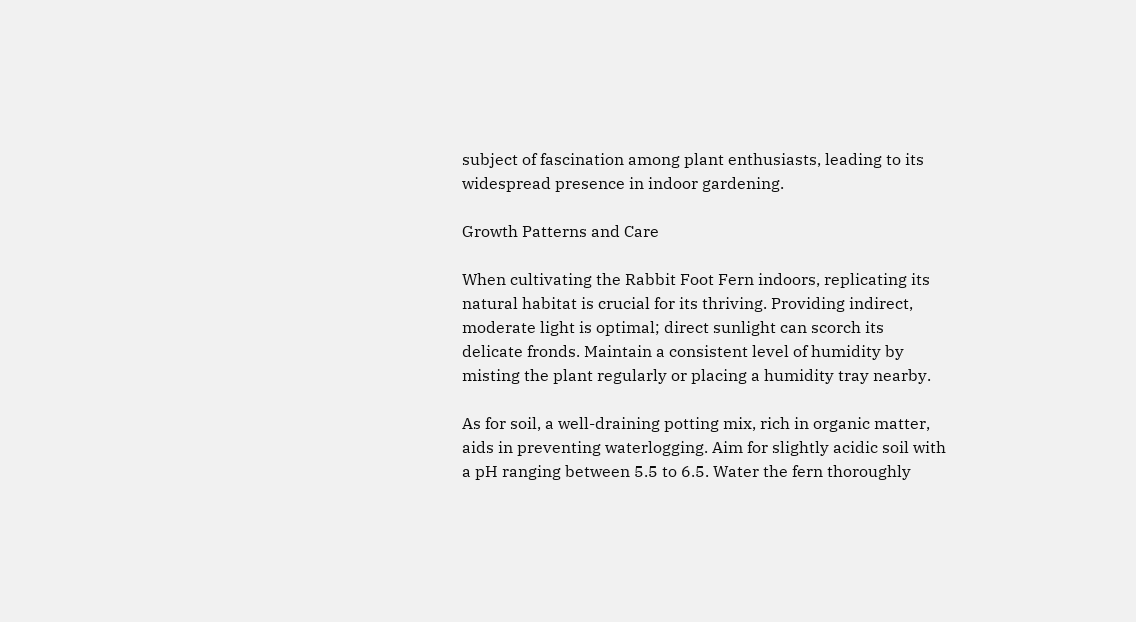subject of fascination among plant enthusiasts, leading to its widespread presence in indoor gardening.

Growth Patterns and Care

When cultivating the Rabbit Foot Fern indoors, replicating its natural habitat is crucial for its thriving. Providing indirect, moderate light is optimal; direct sunlight can scorch its delicate fronds. Maintain a consistent level of humidity by misting the plant regularly or placing a humidity tray nearby.

As for soil, a well-draining potting mix, rich in organic matter, aids in preventing waterlogging. Aim for slightly acidic soil with a pH ranging between 5.5 to 6.5. Water the fern thoroughly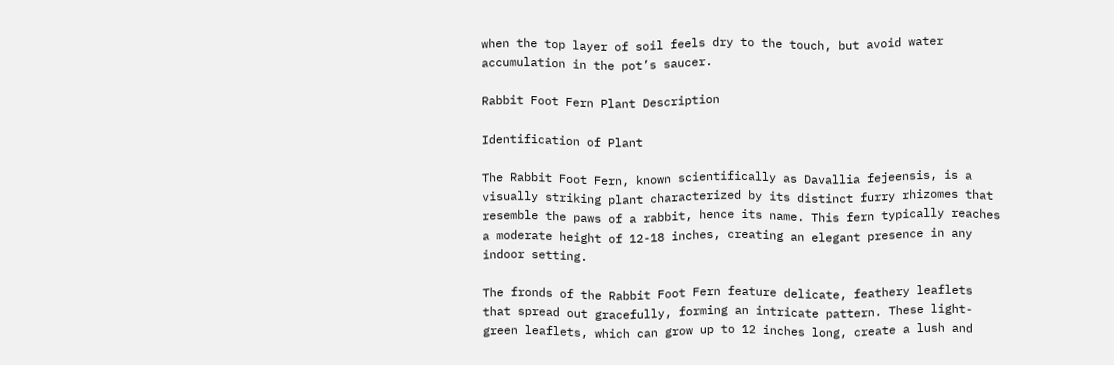when the top layer of soil feels dry to the touch, but avoid water accumulation in the pot’s saucer.

Rabbit Foot Fern Plant Description

Identification of Plant

The Rabbit Foot Fern, known scientifically as Davallia fejeensis, is a visually striking plant characterized by its distinct furry rhizomes that resemble the paws of a rabbit, hence its name. This fern typically reaches a moderate height of 12-18 inches, creating an elegant presence in any indoor setting.

The fronds of the Rabbit Foot Fern feature delicate, feathery leaflets that spread out gracefully, forming an intricate pattern. These light-green leaflets, which can grow up to 12 inches long, create a lush and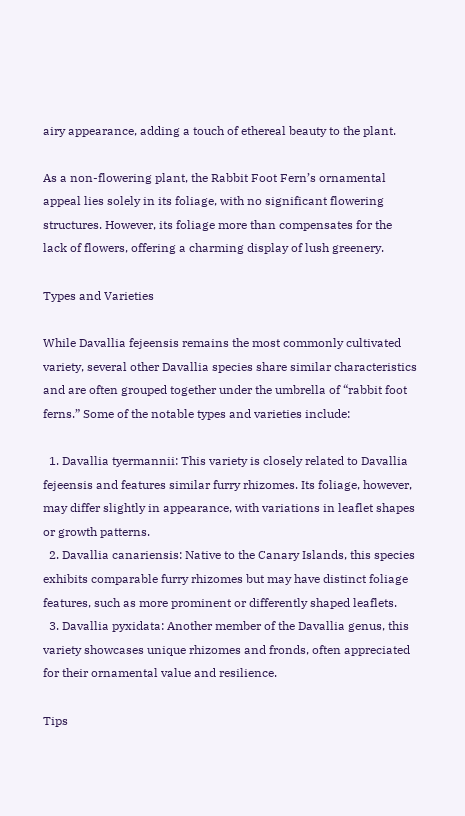airy appearance, adding a touch of ethereal beauty to the plant.

As a non-flowering plant, the Rabbit Foot Fern’s ornamental appeal lies solely in its foliage, with no significant flowering structures. However, its foliage more than compensates for the lack of flowers, offering a charming display of lush greenery.

Types and Varieties

While Davallia fejeensis remains the most commonly cultivated variety, several other Davallia species share similar characteristics and are often grouped together under the umbrella of “rabbit foot ferns.” Some of the notable types and varieties include:

  1. Davallia tyermannii: This variety is closely related to Davallia fejeensis and features similar furry rhizomes. Its foliage, however, may differ slightly in appearance, with variations in leaflet shapes or growth patterns.
  2. Davallia canariensis: Native to the Canary Islands, this species exhibits comparable furry rhizomes but may have distinct foliage features, such as more prominent or differently shaped leaflets.
  3. Davallia pyxidata: Another member of the Davallia genus, this variety showcases unique rhizomes and fronds, often appreciated for their ornamental value and resilience.

Tips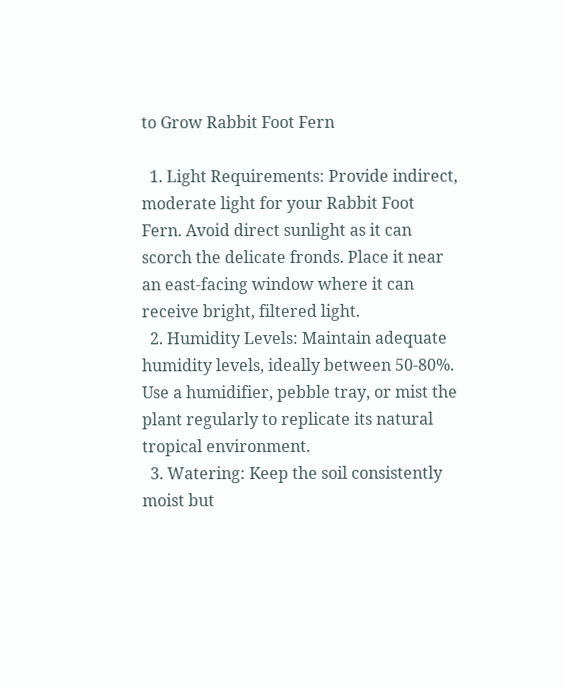to Grow Rabbit Foot Fern

  1. Light Requirements: Provide indirect, moderate light for your Rabbit Foot Fern. Avoid direct sunlight as it can scorch the delicate fronds. Place it near an east-facing window where it can receive bright, filtered light.
  2. Humidity Levels: Maintain adequate humidity levels, ideally between 50-80%. Use a humidifier, pebble tray, or mist the plant regularly to replicate its natural tropical environment.
  3. Watering: Keep the soil consistently moist but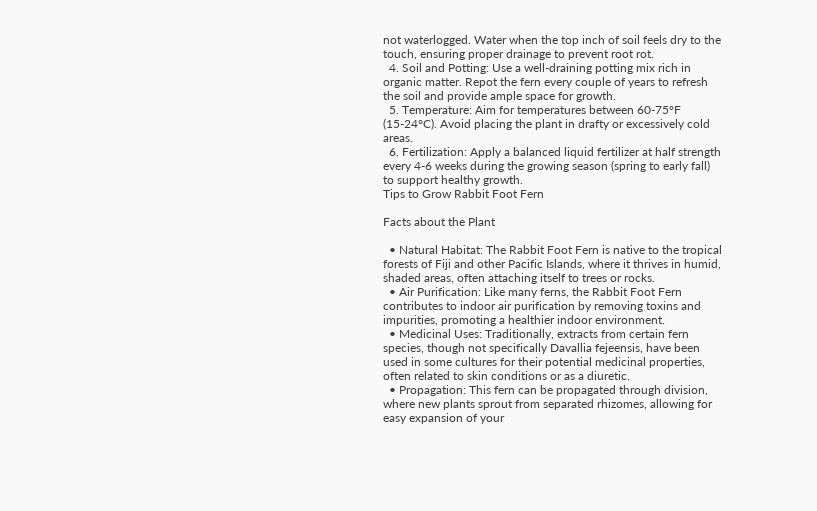not waterlogged. Water when the top inch of soil feels dry to the touch, ensuring proper drainage to prevent root rot.
  4. Soil and Potting: Use a well-draining potting mix rich in organic matter. Repot the fern every couple of years to refresh the soil and provide ample space for growth.
  5. Temperature: Aim for temperatures between 60-75°F (15-24°C). Avoid placing the plant in drafty or excessively cold areas.
  6. Fertilization: Apply a balanced liquid fertilizer at half strength every 4-6 weeks during the growing season (spring to early fall) to support healthy growth.
Tips to Grow Rabbit Foot Fern

Facts about the Plant

  • Natural Habitat: The Rabbit Foot Fern is native to the tropical forests of Fiji and other Pacific Islands, where it thrives in humid, shaded areas, often attaching itself to trees or rocks.
  • Air Purification: Like many ferns, the Rabbit Foot Fern contributes to indoor air purification by removing toxins and impurities, promoting a healthier indoor environment.
  • Medicinal Uses: Traditionally, extracts from certain fern species, though not specifically Davallia fejeensis, have been used in some cultures for their potential medicinal properties, often related to skin conditions or as a diuretic.
  • Propagation: This fern can be propagated through division, where new plants sprout from separated rhizomes, allowing for easy expansion of your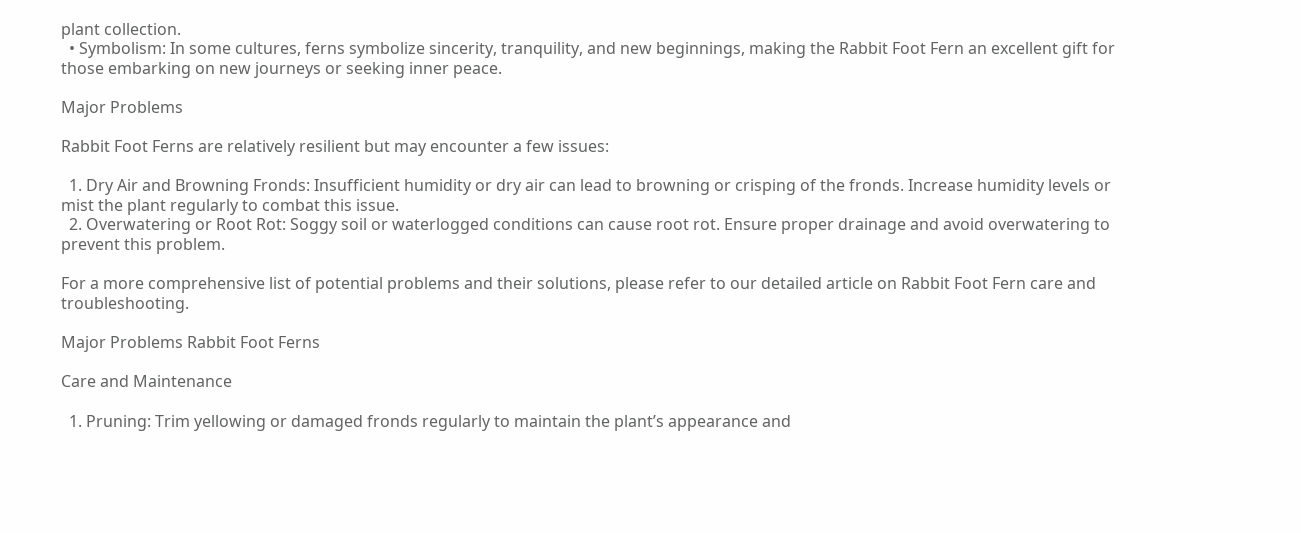plant collection.
  • Symbolism: In some cultures, ferns symbolize sincerity, tranquility, and new beginnings, making the Rabbit Foot Fern an excellent gift for those embarking on new journeys or seeking inner peace.

Major Problems

Rabbit Foot Ferns are relatively resilient but may encounter a few issues:

  1. Dry Air and Browning Fronds: Insufficient humidity or dry air can lead to browning or crisping of the fronds. Increase humidity levels or mist the plant regularly to combat this issue.
  2. Overwatering or Root Rot: Soggy soil or waterlogged conditions can cause root rot. Ensure proper drainage and avoid overwatering to prevent this problem.

For a more comprehensive list of potential problems and their solutions, please refer to our detailed article on Rabbit Foot Fern care and troubleshooting.

Major Problems Rabbit Foot Ferns

Care and Maintenance

  1. Pruning: Trim yellowing or damaged fronds regularly to maintain the plant’s appearance and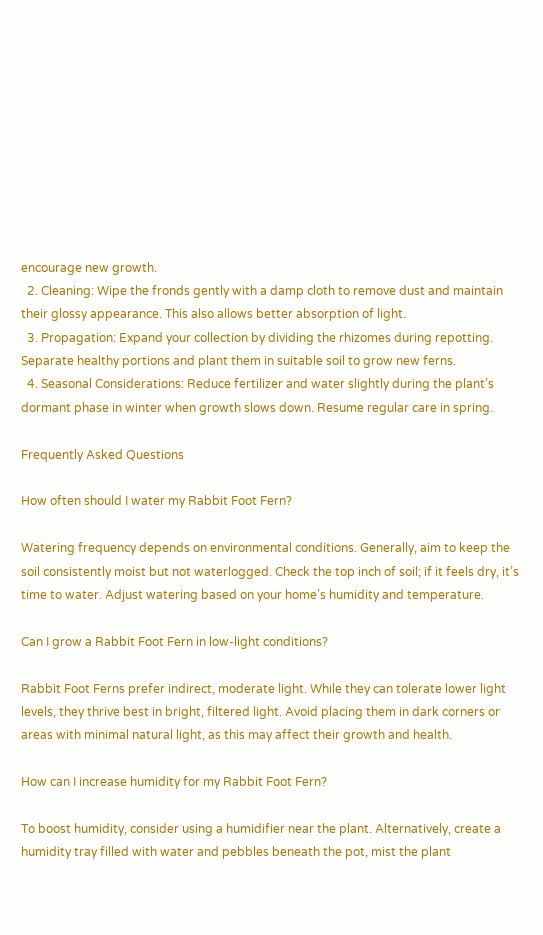encourage new growth.
  2. Cleaning: Wipe the fronds gently with a damp cloth to remove dust and maintain their glossy appearance. This also allows better absorption of light.
  3. Propagation: Expand your collection by dividing the rhizomes during repotting. Separate healthy portions and plant them in suitable soil to grow new ferns.
  4. Seasonal Considerations: Reduce fertilizer and water slightly during the plant’s dormant phase in winter when growth slows down. Resume regular care in spring.

Frequently Asked Questions

How often should I water my Rabbit Foot Fern?

Watering frequency depends on environmental conditions. Generally, aim to keep the soil consistently moist but not waterlogged. Check the top inch of soil; if it feels dry, it’s time to water. Adjust watering based on your home’s humidity and temperature.

Can I grow a Rabbit Foot Fern in low-light conditions?

Rabbit Foot Ferns prefer indirect, moderate light. While they can tolerate lower light levels, they thrive best in bright, filtered light. Avoid placing them in dark corners or areas with minimal natural light, as this may affect their growth and health.

How can I increase humidity for my Rabbit Foot Fern?

To boost humidity, consider using a humidifier near the plant. Alternatively, create a humidity tray filled with water and pebbles beneath the pot, mist the plant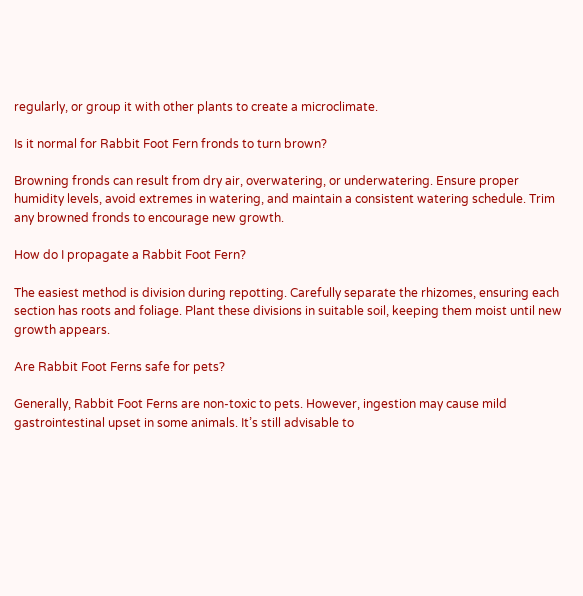regularly, or group it with other plants to create a microclimate.

Is it normal for Rabbit Foot Fern fronds to turn brown?

Browning fronds can result from dry air, overwatering, or underwatering. Ensure proper humidity levels, avoid extremes in watering, and maintain a consistent watering schedule. Trim any browned fronds to encourage new growth.

How do I propagate a Rabbit Foot Fern?

The easiest method is division during repotting. Carefully separate the rhizomes, ensuring each section has roots and foliage. Plant these divisions in suitable soil, keeping them moist until new growth appears.

Are Rabbit Foot Ferns safe for pets?

Generally, Rabbit Foot Ferns are non-toxic to pets. However, ingestion may cause mild gastrointestinal upset in some animals. It’s still advisable to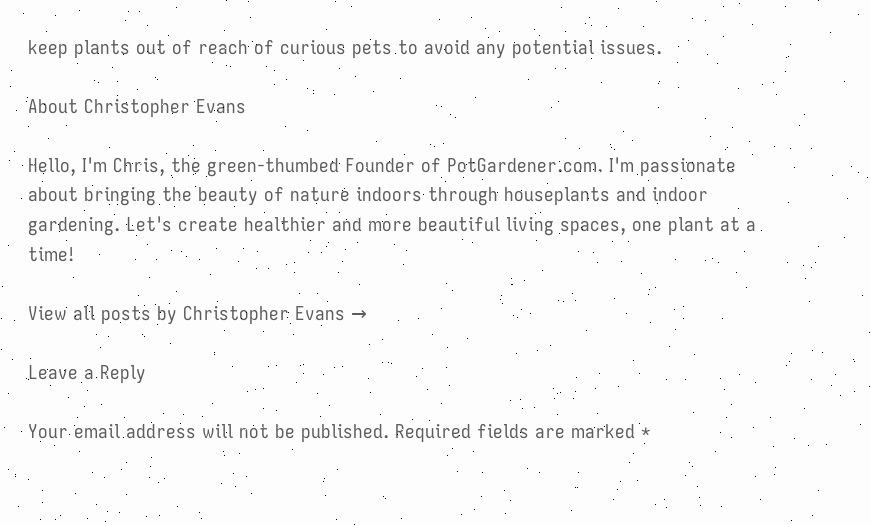keep plants out of reach of curious pets to avoid any potential issues.

About Christopher Evans

Hello, I'm Chris, the green-thumbed Founder of PotGardener.com. I'm passionate about bringing the beauty of nature indoors through houseplants and indoor gardening. Let's create healthier and more beautiful living spaces, one plant at a time!

View all posts by Christopher Evans →

Leave a Reply

Your email address will not be published. Required fields are marked *